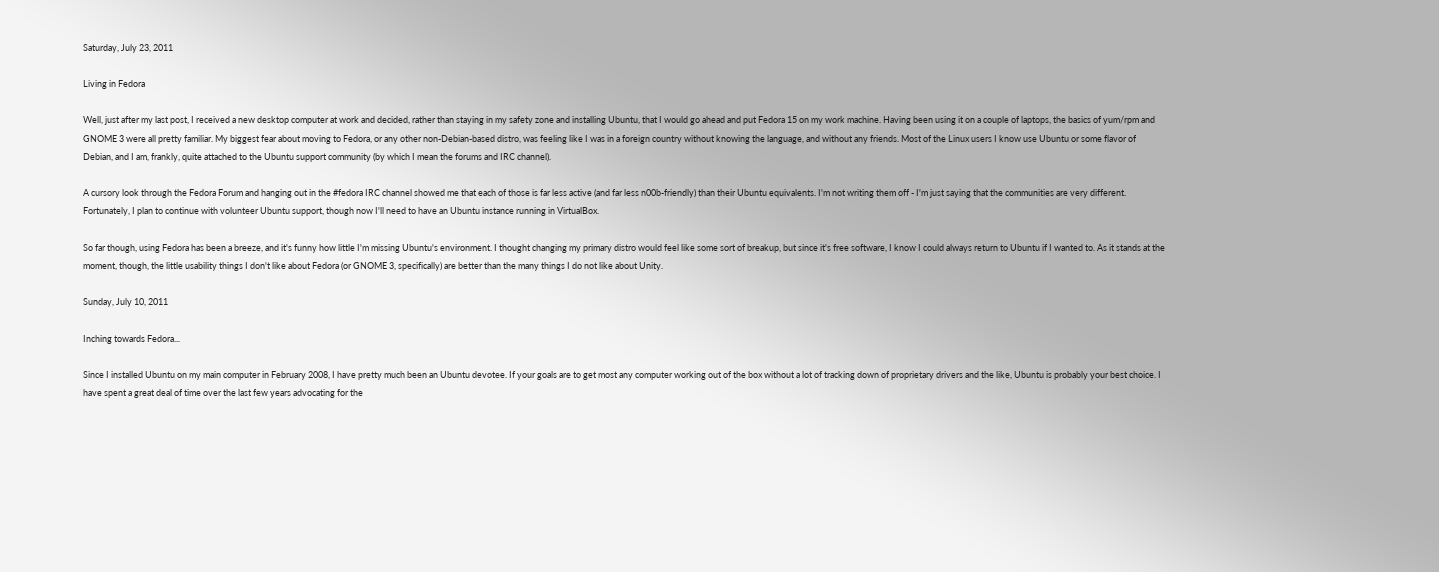Saturday, July 23, 2011

Living in Fedora

Well, just after my last post, I received a new desktop computer at work and decided, rather than staying in my safety zone and installing Ubuntu, that I would go ahead and put Fedora 15 on my work machine. Having been using it on a couple of laptops, the basics of yum/rpm and GNOME 3 were all pretty familiar. My biggest fear about moving to Fedora, or any other non-Debian-based distro, was feeling like I was in a foreign country without knowing the language, and without any friends. Most of the Linux users I know use Ubuntu or some flavor of Debian, and I am, frankly, quite attached to the Ubuntu support community (by which I mean the forums and IRC channel).

A cursory look through the Fedora Forum and hanging out in the #fedora IRC channel showed me that each of those is far less active (and far less n00b-friendly) than their Ubuntu equivalents. I'm not writing them off - I'm just saying that the communities are very different. Fortunately, I plan to continue with volunteer Ubuntu support, though now I'll need to have an Ubuntu instance running in VirtualBox.

So far though, using Fedora has been a breeze, and it's funny how little I'm missing Ubuntu's environment. I thought changing my primary distro would feel like some sort of breakup, but since it's free software, I know I could always return to Ubuntu if I wanted to. As it stands at the moment, though, the little usability things I don't like about Fedora (or GNOME 3, specifically) are better than the many things I do not like about Unity.

Sunday, July 10, 2011

Inching towards Fedora...

Since I installed Ubuntu on my main computer in February 2008, I have pretty much been an Ubuntu devotee. If your goals are to get most any computer working out of the box without a lot of tracking down of proprietary drivers and the like, Ubuntu is probably your best choice. I have spent a great deal of time over the last few years advocating for the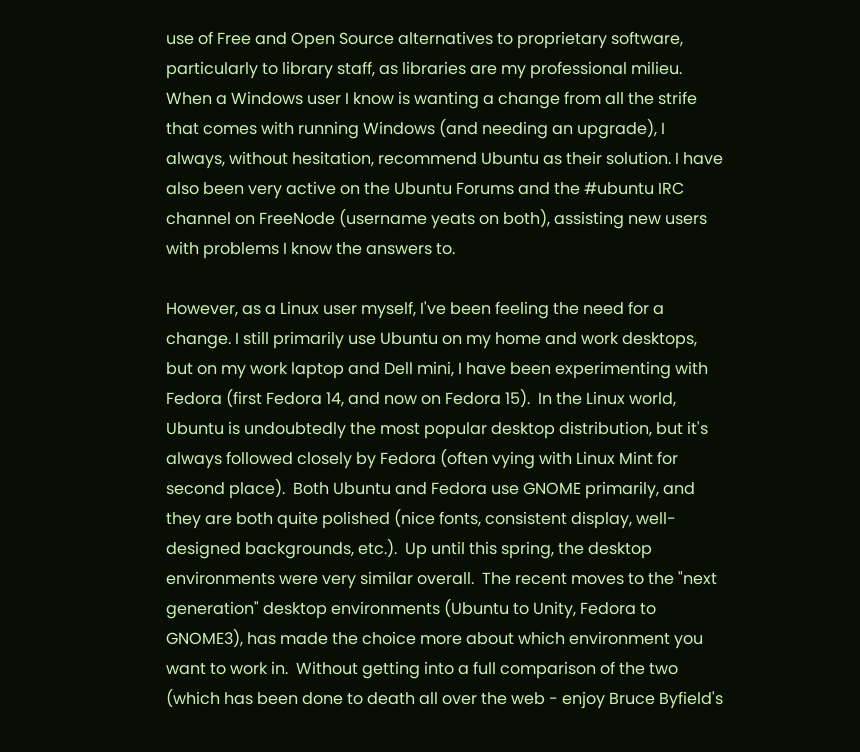use of Free and Open Source alternatives to proprietary software, particularly to library staff, as libraries are my professional milieu. When a Windows user I know is wanting a change from all the strife that comes with running Windows (and needing an upgrade), I always, without hesitation, recommend Ubuntu as their solution. I have also been very active on the Ubuntu Forums and the #ubuntu IRC channel on FreeNode (username yeats on both), assisting new users with problems I know the answers to.

However, as a Linux user myself, I've been feeling the need for a change. I still primarily use Ubuntu on my home and work desktops, but on my work laptop and Dell mini, I have been experimenting with Fedora (first Fedora 14, and now on Fedora 15).  In the Linux world, Ubuntu is undoubtedly the most popular desktop distribution, but it's always followed closely by Fedora (often vying with Linux Mint for second place).  Both Ubuntu and Fedora use GNOME primarily, and they are both quite polished (nice fonts, consistent display, well-designed backgrounds, etc.).  Up until this spring, the desktop environments were very similar overall.  The recent moves to the "next generation" desktop environments (Ubuntu to Unity, Fedora to GNOME3), has made the choice more about which environment you want to work in.  Without getting into a full comparison of the two (which has been done to death all over the web - enjoy Bruce Byfield's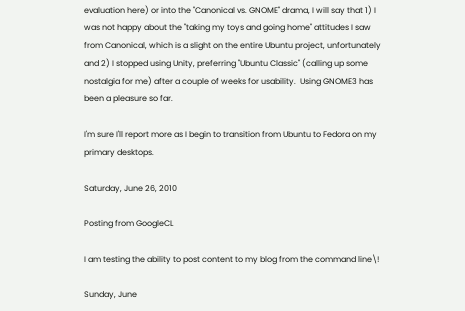evaluation here) or into the "Canonical vs. GNOME" drama, I will say that 1) I was not happy about the "taking my toys and going home" attitudes I saw from Canonical, which is a slight on the entire Ubuntu project, unfortunately and 2) I stopped using Unity, preferring "Ubuntu Classic" (calling up some nostalgia for me) after a couple of weeks for usability.  Using GNOME3 has been a pleasure so far.

I'm sure I'll report more as I begin to transition from Ubuntu to Fedora on my primary desktops.

Saturday, June 26, 2010

Posting from GoogleCL

I am testing the ability to post content to my blog from the command line\!

Sunday, June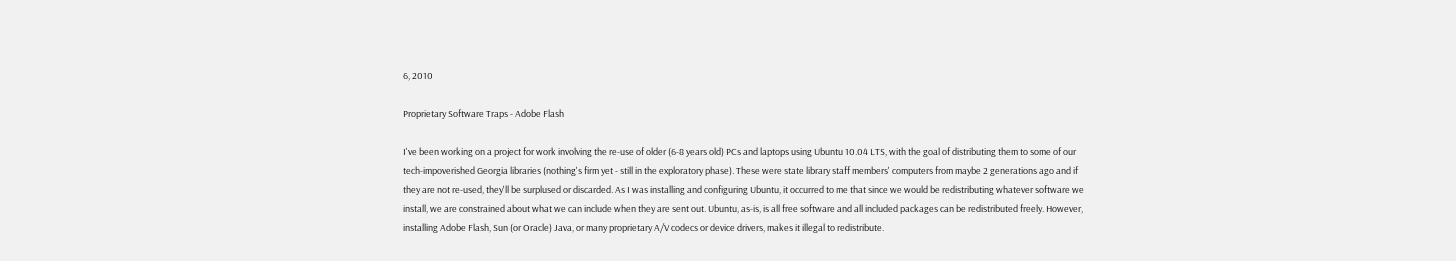6, 2010

Proprietary Software Traps - Adobe Flash

I've been working on a project for work involving the re-use of older (6-8 years old) PCs and laptops using Ubuntu 10.04 LTS, with the goal of distributing them to some of our tech-impoverished Georgia libraries (nothing's firm yet - still in the exploratory phase). These were state library staff members' computers from maybe 2 generations ago and if they are not re-used, they'll be surplused or discarded. As I was installing and configuring Ubuntu, it occurred to me that since we would be redistributing whatever software we install, we are constrained about what we can include when they are sent out. Ubuntu, as-is, is all free software and all included packages can be redistributed freely. However, installing Adobe Flash, Sun (or Oracle) Java, or many proprietary A/V codecs or device drivers, makes it illegal to redistribute.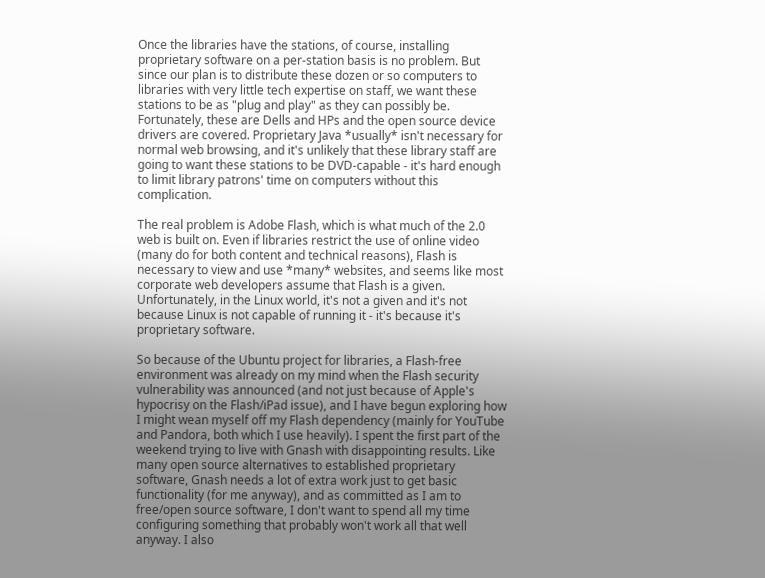Once the libraries have the stations, of course, installing proprietary software on a per-station basis is no problem. But since our plan is to distribute these dozen or so computers to libraries with very little tech expertise on staff, we want these stations to be as "plug and play" as they can possibly be. Fortunately, these are Dells and HPs and the open source device drivers are covered. Proprietary Java *usually* isn't necessary for normal web browsing, and it's unlikely that these library staff are going to want these stations to be DVD-capable - it's hard enough to limit library patrons' time on computers without this complication.

The real problem is Adobe Flash, which is what much of the 2.0 web is built on. Even if libraries restrict the use of online video (many do for both content and technical reasons), Flash is necessary to view and use *many* websites, and seems like most corporate web developers assume that Flash is a given. Unfortunately, in the Linux world, it's not a given and it's not because Linux is not capable of running it - it's because it's proprietary software.

So because of the Ubuntu project for libraries, a Flash-free environment was already on my mind when the Flash security vulnerability was announced (and not just because of Apple's hypocrisy on the Flash/iPad issue), and I have begun exploring how I might wean myself off my Flash dependency (mainly for YouTube and Pandora, both which I use heavily). I spent the first part of the weekend trying to live with Gnash with disappointing results. Like many open source alternatives to established proprietary software, Gnash needs a lot of extra work just to get basic functionality (for me anyway), and as committed as I am to free/open source software, I don't want to spend all my time configuring something that probably won't work all that well anyway. I also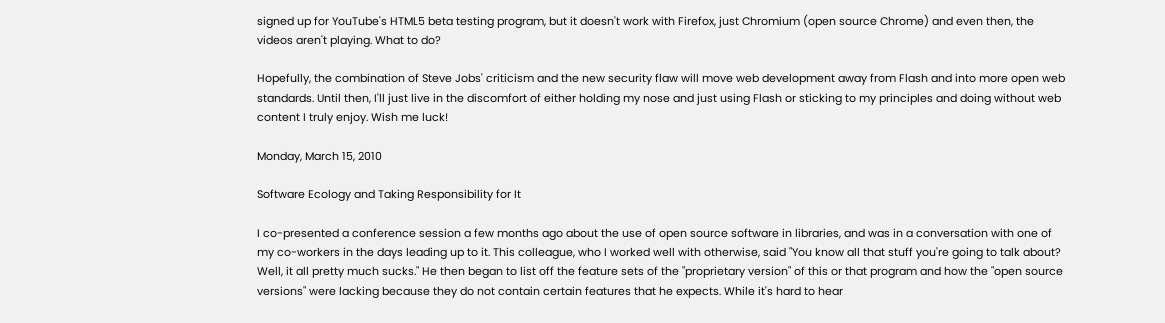signed up for YouTube's HTML5 beta testing program, but it doesn't work with Firefox, just Chromium (open source Chrome) and even then, the videos aren't playing. What to do?

Hopefully, the combination of Steve Jobs' criticism and the new security flaw will move web development away from Flash and into more open web standards. Until then, I'll just live in the discomfort of either holding my nose and just using Flash or sticking to my principles and doing without web content I truly enjoy. Wish me luck!

Monday, March 15, 2010

Software Ecology and Taking Responsibility for It

I co-presented a conference session a few months ago about the use of open source software in libraries, and was in a conversation with one of my co-workers in the days leading up to it. This colleague, who I worked well with otherwise, said "You know all that stuff you're going to talk about? Well, it all pretty much sucks." He then began to list off the feature sets of the "proprietary version" of this or that program and how the "open source versions" were lacking because they do not contain certain features that he expects. While it's hard to hear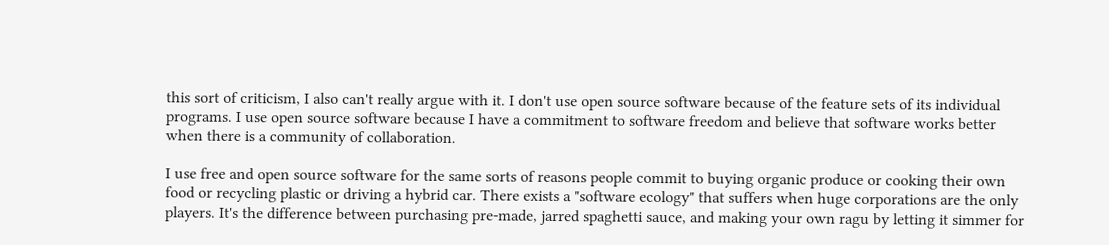this sort of criticism, I also can't really argue with it. I don't use open source software because of the feature sets of its individual programs. I use open source software because I have a commitment to software freedom and believe that software works better when there is a community of collaboration.

I use free and open source software for the same sorts of reasons people commit to buying organic produce or cooking their own food or recycling plastic or driving a hybrid car. There exists a "software ecology" that suffers when huge corporations are the only players. It's the difference between purchasing pre-made, jarred spaghetti sauce, and making your own ragu by letting it simmer for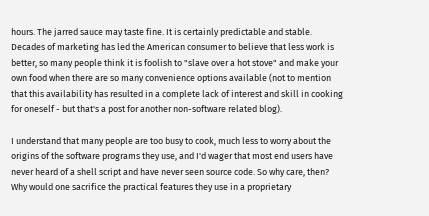hours. The jarred sauce may taste fine. It is certainly predictable and stable. Decades of marketing has led the American consumer to believe that less work is better, so many people think it is foolish to "slave over a hot stove" and make your own food when there are so many convenience options available (not to mention that this availability has resulted in a complete lack of interest and skill in cooking for oneself - but that's a post for another non-software related blog).

I understand that many people are too busy to cook, much less to worry about the origins of the software programs they use, and I'd wager that most end users have never heard of a shell script and have never seen source code. So why care, then? Why would one sacrifice the practical features they use in a proprietary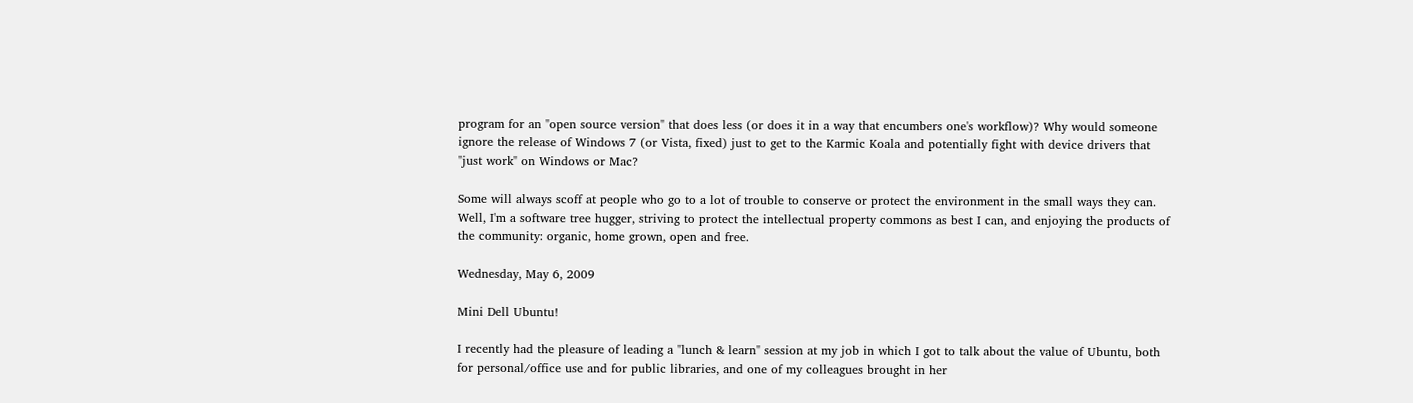program for an "open source version" that does less (or does it in a way that encumbers one's workflow)? Why would someone ignore the release of Windows 7 (or Vista, fixed) just to get to the Karmic Koala and potentially fight with device drivers that "just work" on Windows or Mac?

Some will always scoff at people who go to a lot of trouble to conserve or protect the environment in the small ways they can. Well, I'm a software tree hugger, striving to protect the intellectual property commons as best I can, and enjoying the products of the community: organic, home grown, open and free.

Wednesday, May 6, 2009

Mini Dell Ubuntu!

I recently had the pleasure of leading a "lunch & learn" session at my job in which I got to talk about the value of Ubuntu, both for personal/office use and for public libraries, and one of my colleagues brought in her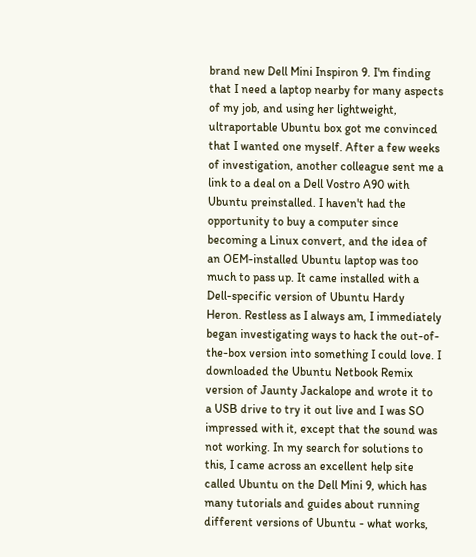brand new Dell Mini Inspiron 9. I'm finding that I need a laptop nearby for many aspects of my job, and using her lightweight, ultraportable Ubuntu box got me convinced that I wanted one myself. After a few weeks of investigation, another colleague sent me a link to a deal on a Dell Vostro A90 with Ubuntu preinstalled. I haven't had the opportunity to buy a computer since becoming a Linux convert, and the idea of an OEM-installed Ubuntu laptop was too much to pass up. It came installed with a Dell-specific version of Ubuntu Hardy Heron. Restless as I always am, I immediately began investigating ways to hack the out-of-the-box version into something I could love. I downloaded the Ubuntu Netbook Remix version of Jaunty Jackalope and wrote it to a USB drive to try it out live and I was SO impressed with it, except that the sound was not working. In my search for solutions to this, I came across an excellent help site called Ubuntu on the Dell Mini 9, which has many tutorials and guides about running different versions of Ubuntu - what works,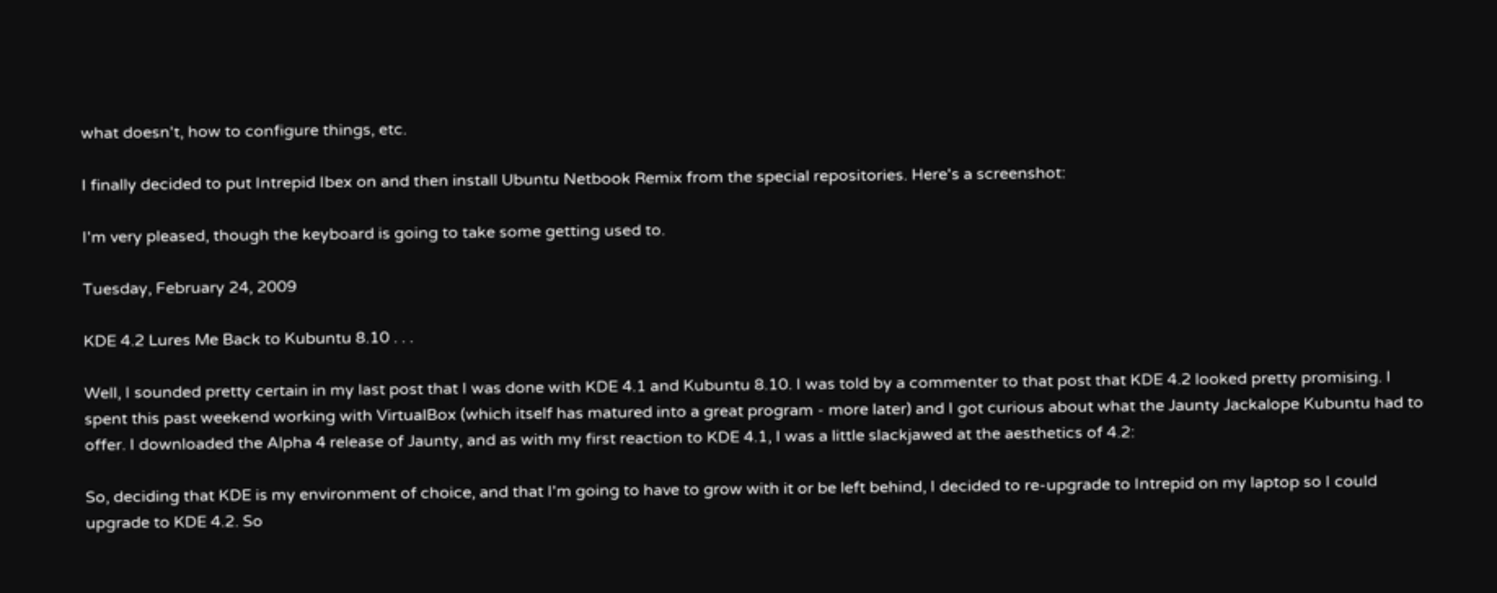what doesn't, how to configure things, etc.

I finally decided to put Intrepid Ibex on and then install Ubuntu Netbook Remix from the special repositories. Here's a screenshot:

I'm very pleased, though the keyboard is going to take some getting used to.

Tuesday, February 24, 2009

KDE 4.2 Lures Me Back to Kubuntu 8.10 . . .

Well, I sounded pretty certain in my last post that I was done with KDE 4.1 and Kubuntu 8.10. I was told by a commenter to that post that KDE 4.2 looked pretty promising. I spent this past weekend working with VirtualBox (which itself has matured into a great program - more later) and I got curious about what the Jaunty Jackalope Kubuntu had to offer. I downloaded the Alpha 4 release of Jaunty, and as with my first reaction to KDE 4.1, I was a little slackjawed at the aesthetics of 4.2:

So, deciding that KDE is my environment of choice, and that I'm going to have to grow with it or be left behind, I decided to re-upgrade to Intrepid on my laptop so I could upgrade to KDE 4.2. So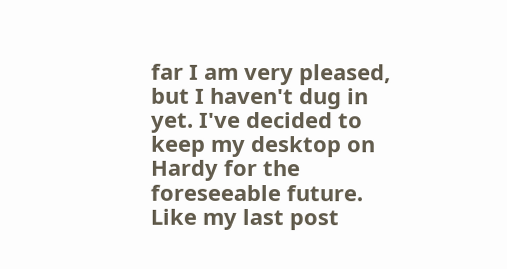far I am very pleased, but I haven't dug in yet. I've decided to keep my desktop on Hardy for the foreseeable future. Like my last post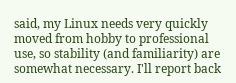said, my Linux needs very quickly moved from hobby to professional use, so stability (and familiarity) are somewhat necessary. I'll report back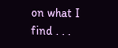on what I find . . .